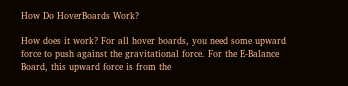How Do HoverBoards Work?

How does it work? For all hover boards, you need some upward force to push against the gravitational force. For the E-Balance Board, this upward force is from the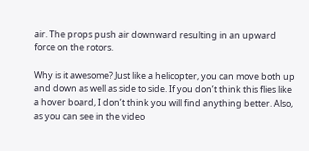air. The props push air downward resulting in an upward force on the rotors.

Why is it awesome? Just like a helicopter, you can move both up and down as well as side to side. If you don’t think this flies like a hover board, I don’t think you will find anything better. Also, as you can see in the video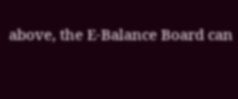above, the E-Balance Board can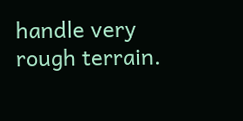handle very rough terrain.